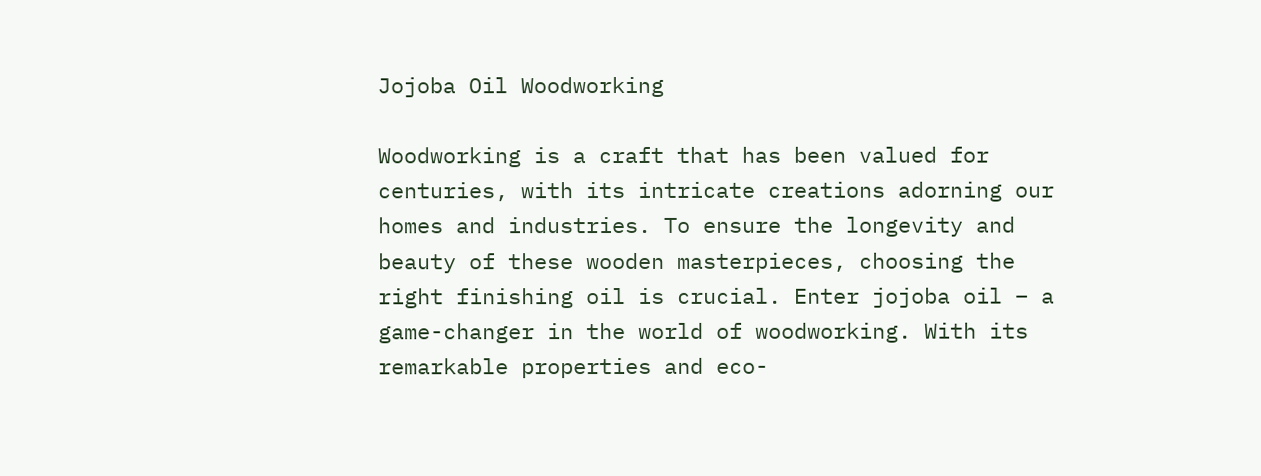Jojoba Oil Woodworking

Woodworking is a craft that has been valued for centuries, with its intricate creations adorning our homes and industries. To ensure the longevity and beauty of these wooden masterpieces, choosing the right finishing oil is crucial. Enter jojoba oil – a game-changer in the world of woodworking. With its remarkable properties and eco-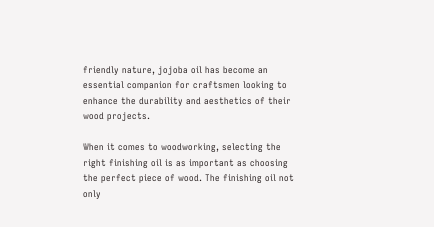friendly nature, jojoba oil has become an essential companion for craftsmen looking to enhance the durability and aesthetics of their wood projects.

When it comes to woodworking, selecting the right finishing oil is as important as choosing the perfect piece of wood. The finishing oil not only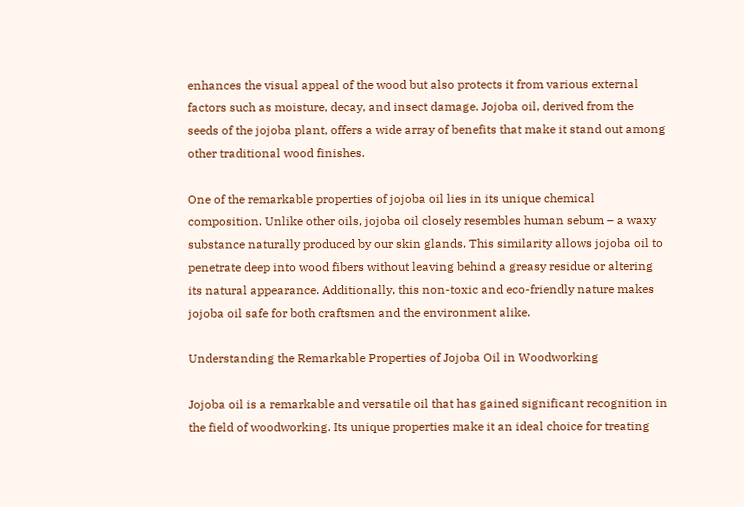enhances the visual appeal of the wood but also protects it from various external factors such as moisture, decay, and insect damage. Jojoba oil, derived from the seeds of the jojoba plant, offers a wide array of benefits that make it stand out among other traditional wood finishes.

One of the remarkable properties of jojoba oil lies in its unique chemical composition. Unlike other oils, jojoba oil closely resembles human sebum – a waxy substance naturally produced by our skin glands. This similarity allows jojoba oil to penetrate deep into wood fibers without leaving behind a greasy residue or altering its natural appearance. Additionally, this non-toxic and eco-friendly nature makes jojoba oil safe for both craftsmen and the environment alike.

Understanding the Remarkable Properties of Jojoba Oil in Woodworking

Jojoba oil is a remarkable and versatile oil that has gained significant recognition in the field of woodworking. Its unique properties make it an ideal choice for treating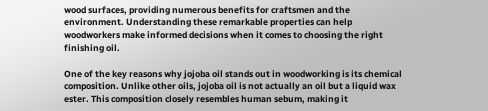wood surfaces, providing numerous benefits for craftsmen and the environment. Understanding these remarkable properties can help woodworkers make informed decisions when it comes to choosing the right finishing oil.

One of the key reasons why jojoba oil stands out in woodworking is its chemical composition. Unlike other oils, jojoba oil is not actually an oil but a liquid wax ester. This composition closely resembles human sebum, making it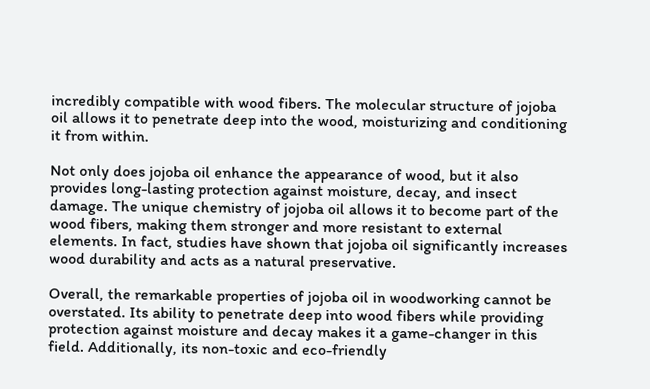incredibly compatible with wood fibers. The molecular structure of jojoba oil allows it to penetrate deep into the wood, moisturizing and conditioning it from within.

Not only does jojoba oil enhance the appearance of wood, but it also provides long-lasting protection against moisture, decay, and insect damage. The unique chemistry of jojoba oil allows it to become part of the wood fibers, making them stronger and more resistant to external elements. In fact, studies have shown that jojoba oil significantly increases wood durability and acts as a natural preservative.

Overall, the remarkable properties of jojoba oil in woodworking cannot be overstated. Its ability to penetrate deep into wood fibers while providing protection against moisture and decay makes it a game-changer in this field. Additionally, its non-toxic and eco-friendly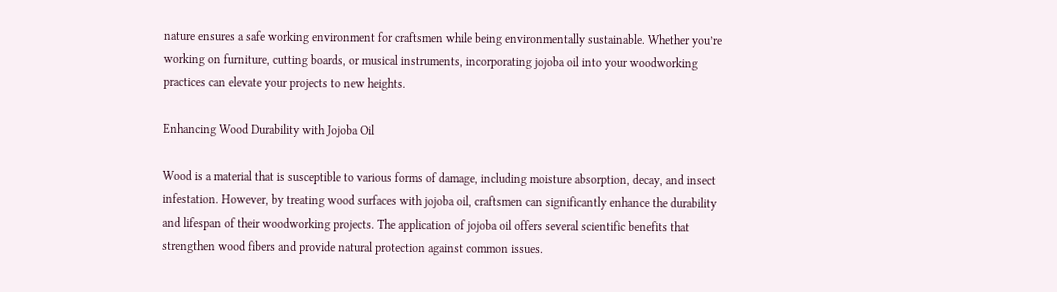nature ensures a safe working environment for craftsmen while being environmentally sustainable. Whether you’re working on furniture, cutting boards, or musical instruments, incorporating jojoba oil into your woodworking practices can elevate your projects to new heights.

Enhancing Wood Durability with Jojoba Oil

Wood is a material that is susceptible to various forms of damage, including moisture absorption, decay, and insect infestation. However, by treating wood surfaces with jojoba oil, craftsmen can significantly enhance the durability and lifespan of their woodworking projects. The application of jojoba oil offers several scientific benefits that strengthen wood fibers and provide natural protection against common issues.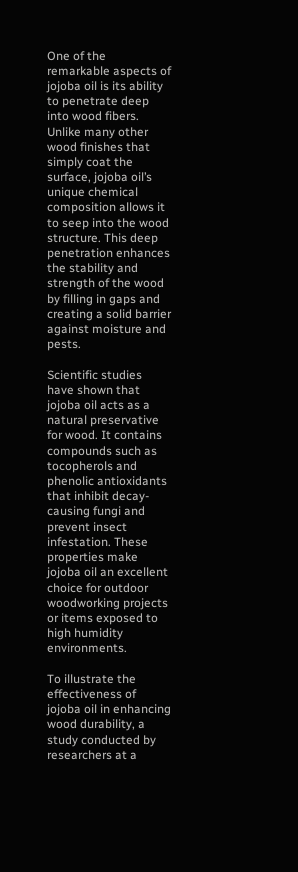One of the remarkable aspects of jojoba oil is its ability to penetrate deep into wood fibers. Unlike many other wood finishes that simply coat the surface, jojoba oil’s unique chemical composition allows it to seep into the wood structure. This deep penetration enhances the stability and strength of the wood by filling in gaps and creating a solid barrier against moisture and pests.

Scientific studies have shown that jojoba oil acts as a natural preservative for wood. It contains compounds such as tocopherols and phenolic antioxidants that inhibit decay-causing fungi and prevent insect infestation. These properties make jojoba oil an excellent choice for outdoor woodworking projects or items exposed to high humidity environments.

To illustrate the effectiveness of jojoba oil in enhancing wood durability, a study conducted by researchers at a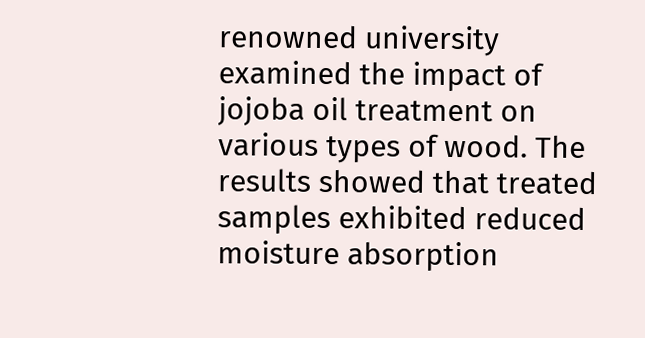renowned university examined the impact of jojoba oil treatment on various types of wood. The results showed that treated samples exhibited reduced moisture absorption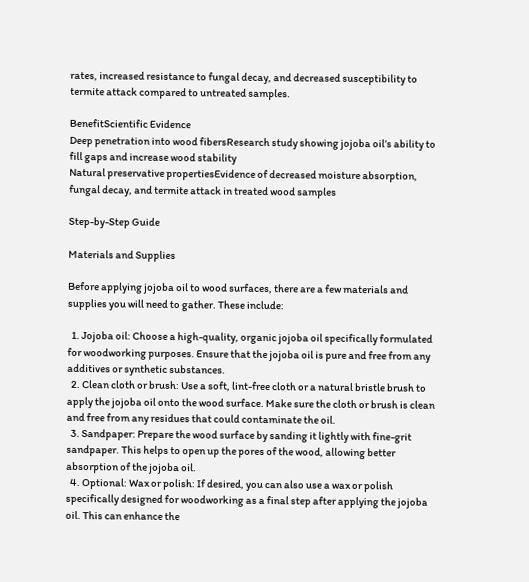rates, increased resistance to fungal decay, and decreased susceptibility to termite attack compared to untreated samples.

BenefitScientific Evidence
Deep penetration into wood fibersResearch study showing jojoba oil’s ability to fill gaps and increase wood stability
Natural preservative propertiesEvidence of decreased moisture absorption, fungal decay, and termite attack in treated wood samples

Step-by-Step Guide

Materials and Supplies

Before applying jojoba oil to wood surfaces, there are a few materials and supplies you will need to gather. These include:

  1. Jojoba oil: Choose a high-quality, organic jojoba oil specifically formulated for woodworking purposes. Ensure that the jojoba oil is pure and free from any additives or synthetic substances.
  2. Clean cloth or brush: Use a soft, lint-free cloth or a natural bristle brush to apply the jojoba oil onto the wood surface. Make sure the cloth or brush is clean and free from any residues that could contaminate the oil.
  3. Sandpaper: Prepare the wood surface by sanding it lightly with fine-grit sandpaper. This helps to open up the pores of the wood, allowing better absorption of the jojoba oil.
  4. Optional: Wax or polish: If desired, you can also use a wax or polish specifically designed for woodworking as a final step after applying the jojoba oil. This can enhance the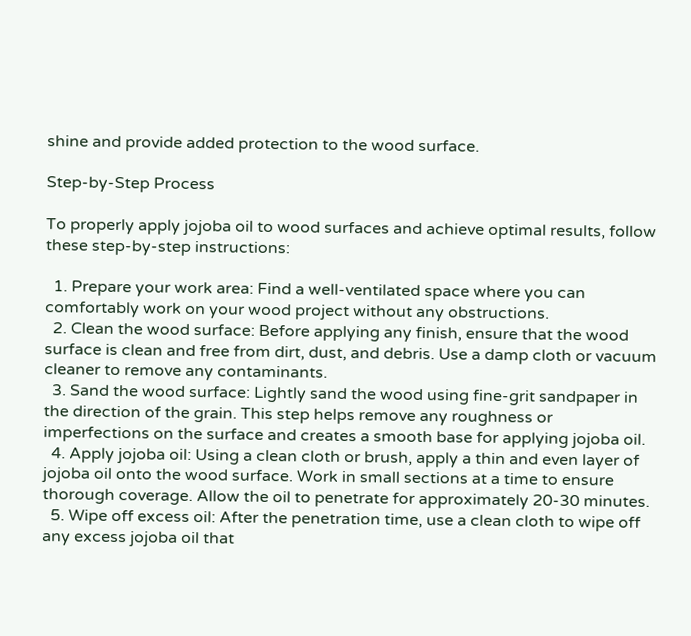shine and provide added protection to the wood surface.

Step-by-Step Process

To properly apply jojoba oil to wood surfaces and achieve optimal results, follow these step-by-step instructions:

  1. Prepare your work area: Find a well-ventilated space where you can comfortably work on your wood project without any obstructions.
  2. Clean the wood surface: Before applying any finish, ensure that the wood surface is clean and free from dirt, dust, and debris. Use a damp cloth or vacuum cleaner to remove any contaminants.
  3. Sand the wood surface: Lightly sand the wood using fine-grit sandpaper in the direction of the grain. This step helps remove any roughness or imperfections on the surface and creates a smooth base for applying jojoba oil.
  4. Apply jojoba oil: Using a clean cloth or brush, apply a thin and even layer of jojoba oil onto the wood surface. Work in small sections at a time to ensure thorough coverage. Allow the oil to penetrate for approximately 20-30 minutes.
  5. Wipe off excess oil: After the penetration time, use a clean cloth to wipe off any excess jojoba oil that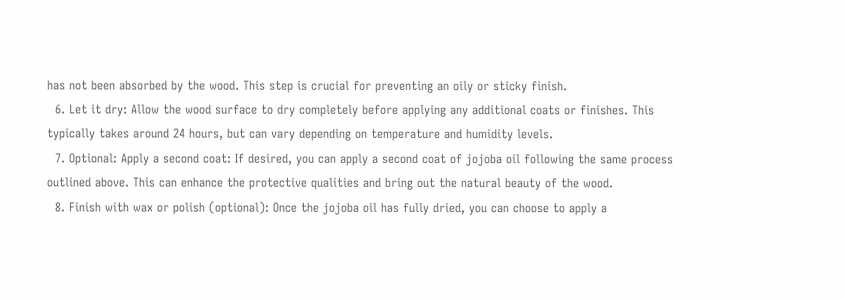has not been absorbed by the wood. This step is crucial for preventing an oily or sticky finish.
  6. Let it dry: Allow the wood surface to dry completely before applying any additional coats or finishes. This typically takes around 24 hours, but can vary depending on temperature and humidity levels.
  7. Optional: Apply a second coat: If desired, you can apply a second coat of jojoba oil following the same process outlined above. This can enhance the protective qualities and bring out the natural beauty of the wood.
  8. Finish with wax or polish (optional): Once the jojoba oil has fully dried, you can choose to apply a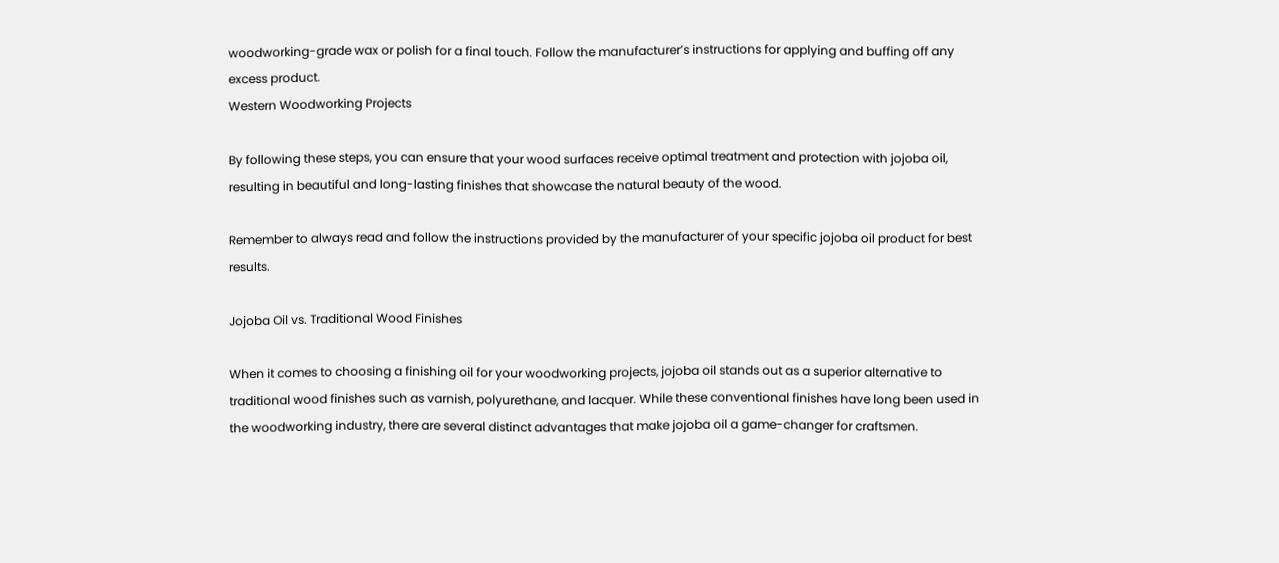woodworking-grade wax or polish for a final touch. Follow the manufacturer’s instructions for applying and buffing off any excess product.
Western Woodworking Projects

By following these steps, you can ensure that your wood surfaces receive optimal treatment and protection with jojoba oil, resulting in beautiful and long-lasting finishes that showcase the natural beauty of the wood.

Remember to always read and follow the instructions provided by the manufacturer of your specific jojoba oil product for best results.

Jojoba Oil vs. Traditional Wood Finishes

When it comes to choosing a finishing oil for your woodworking projects, jojoba oil stands out as a superior alternative to traditional wood finishes such as varnish, polyurethane, and lacquer. While these conventional finishes have long been used in the woodworking industry, there are several distinct advantages that make jojoba oil a game-changer for craftsmen.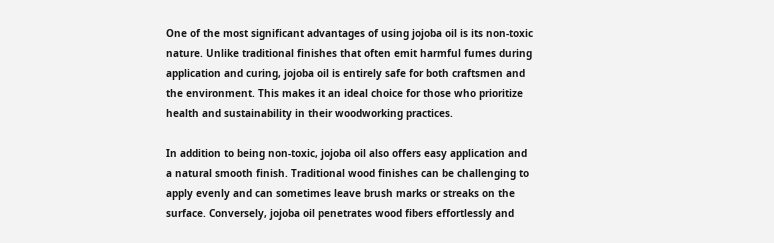One of the most significant advantages of using jojoba oil is its non-toxic nature. Unlike traditional finishes that often emit harmful fumes during application and curing, jojoba oil is entirely safe for both craftsmen and the environment. This makes it an ideal choice for those who prioritize health and sustainability in their woodworking practices.

In addition to being non-toxic, jojoba oil also offers easy application and a natural smooth finish. Traditional wood finishes can be challenging to apply evenly and can sometimes leave brush marks or streaks on the surface. Conversely, jojoba oil penetrates wood fibers effortlessly and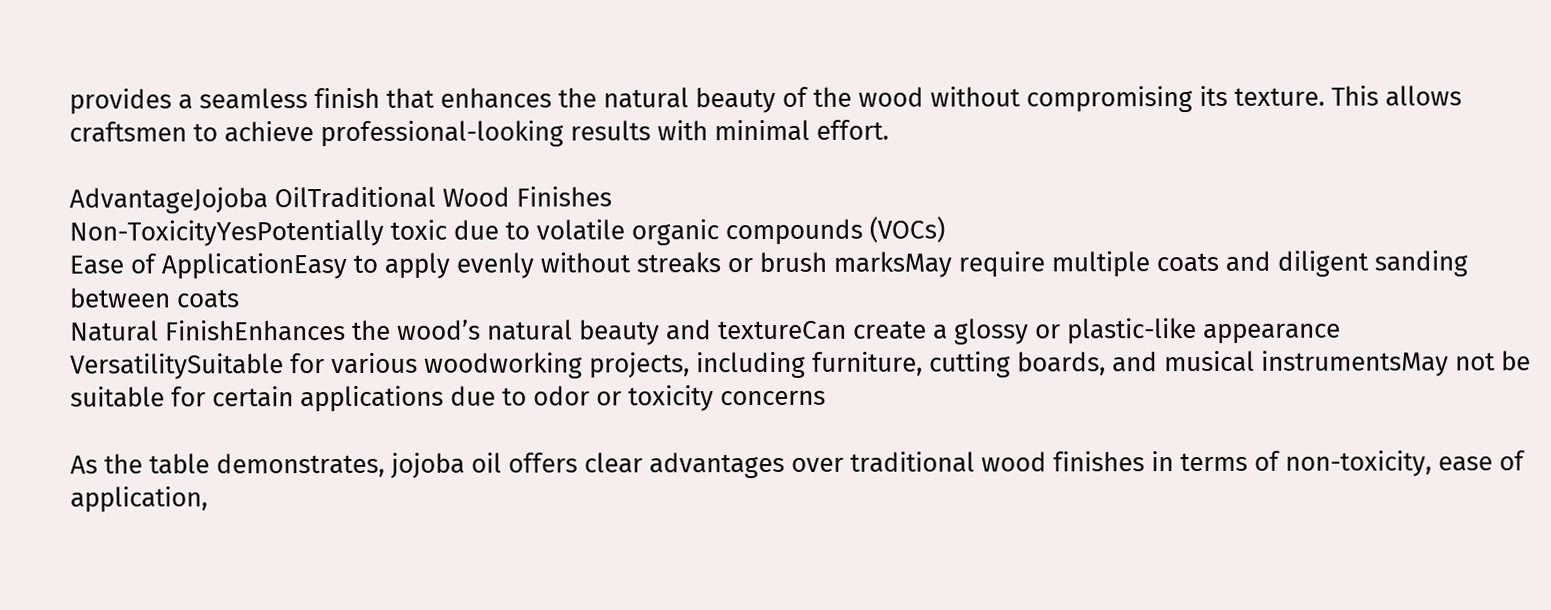provides a seamless finish that enhances the natural beauty of the wood without compromising its texture. This allows craftsmen to achieve professional-looking results with minimal effort.

AdvantageJojoba OilTraditional Wood Finishes
Non-ToxicityYesPotentially toxic due to volatile organic compounds (VOCs)
Ease of ApplicationEasy to apply evenly without streaks or brush marksMay require multiple coats and diligent sanding between coats
Natural FinishEnhances the wood’s natural beauty and textureCan create a glossy or plastic-like appearance
VersatilitySuitable for various woodworking projects, including furniture, cutting boards, and musical instrumentsMay not be suitable for certain applications due to odor or toxicity concerns

As the table demonstrates, jojoba oil offers clear advantages over traditional wood finishes in terms of non-toxicity, ease of application,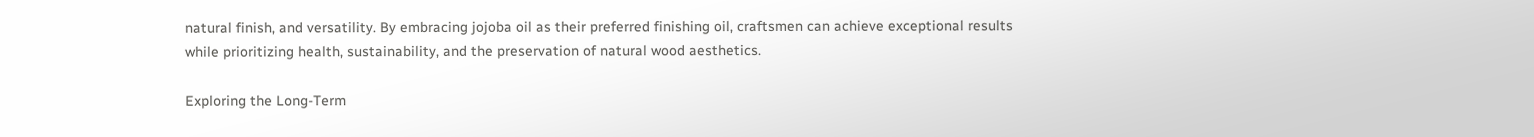natural finish, and versatility. By embracing jojoba oil as their preferred finishing oil, craftsmen can achieve exceptional results while prioritizing health, sustainability, and the preservation of natural wood aesthetics.

Exploring the Long-Term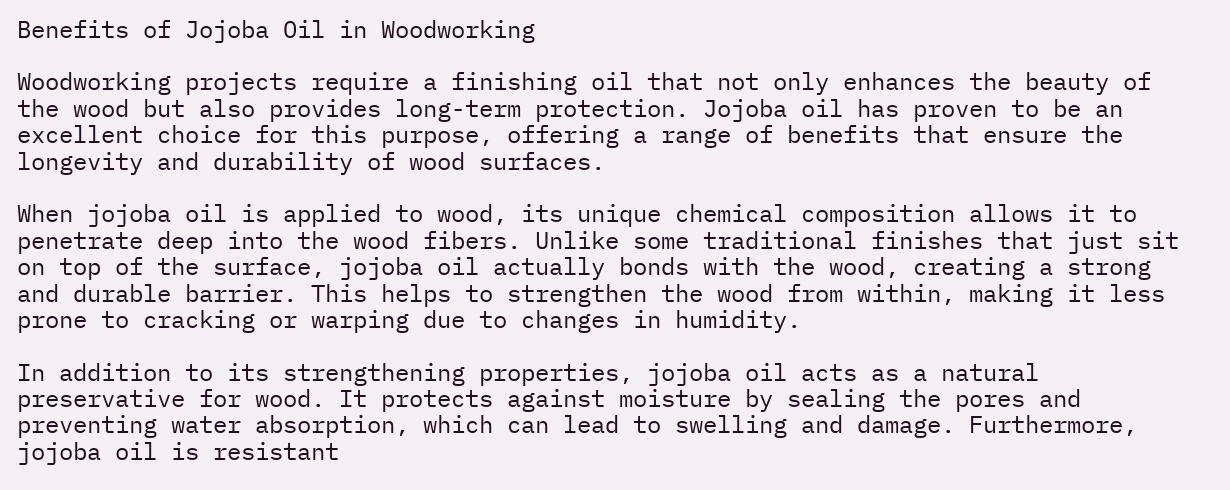Benefits of Jojoba Oil in Woodworking

Woodworking projects require a finishing oil that not only enhances the beauty of the wood but also provides long-term protection. Jojoba oil has proven to be an excellent choice for this purpose, offering a range of benefits that ensure the longevity and durability of wood surfaces.

When jojoba oil is applied to wood, its unique chemical composition allows it to penetrate deep into the wood fibers. Unlike some traditional finishes that just sit on top of the surface, jojoba oil actually bonds with the wood, creating a strong and durable barrier. This helps to strengthen the wood from within, making it less prone to cracking or warping due to changes in humidity.

In addition to its strengthening properties, jojoba oil acts as a natural preservative for wood. It protects against moisture by sealing the pores and preventing water absorption, which can lead to swelling and damage. Furthermore, jojoba oil is resistant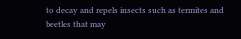to decay and repels insects such as termites and beetles that may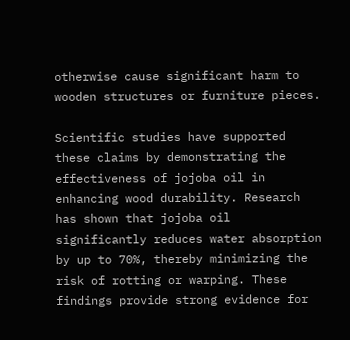otherwise cause significant harm to wooden structures or furniture pieces.

Scientific studies have supported these claims by demonstrating the effectiveness of jojoba oil in enhancing wood durability. Research has shown that jojoba oil significantly reduces water absorption by up to 70%, thereby minimizing the risk of rotting or warping. These findings provide strong evidence for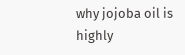why jojoba oil is highly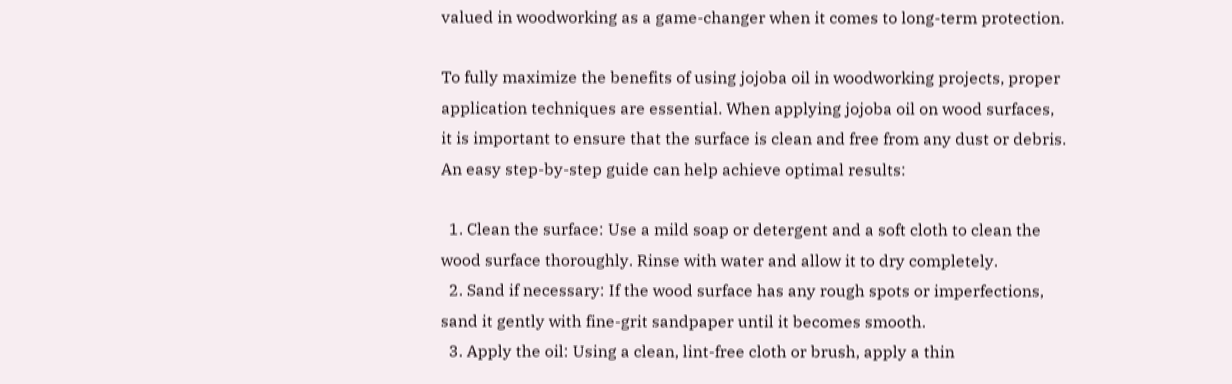valued in woodworking as a game-changer when it comes to long-term protection.

To fully maximize the benefits of using jojoba oil in woodworking projects, proper application techniques are essential. When applying jojoba oil on wood surfaces, it is important to ensure that the surface is clean and free from any dust or debris. An easy step-by-step guide can help achieve optimal results:

  1. Clean the surface: Use a mild soap or detergent and a soft cloth to clean the wood surface thoroughly. Rinse with water and allow it to dry completely.
  2. Sand if necessary: If the wood surface has any rough spots or imperfections, sand it gently with fine-grit sandpaper until it becomes smooth.
  3. Apply the oil: Using a clean, lint-free cloth or brush, apply a thin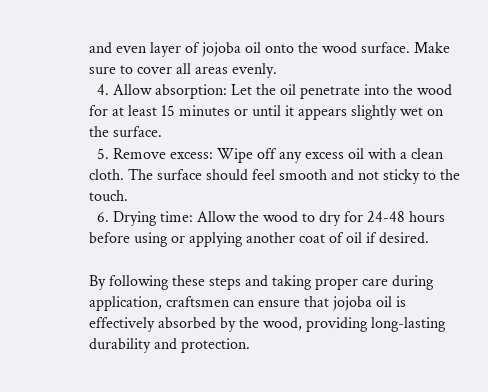and even layer of jojoba oil onto the wood surface. Make sure to cover all areas evenly.
  4. Allow absorption: Let the oil penetrate into the wood for at least 15 minutes or until it appears slightly wet on the surface.
  5. Remove excess: Wipe off any excess oil with a clean cloth. The surface should feel smooth and not sticky to the touch.
  6. Drying time: Allow the wood to dry for 24-48 hours before using or applying another coat of oil if desired.

By following these steps and taking proper care during application, craftsmen can ensure that jojoba oil is effectively absorbed by the wood, providing long-lasting durability and protection.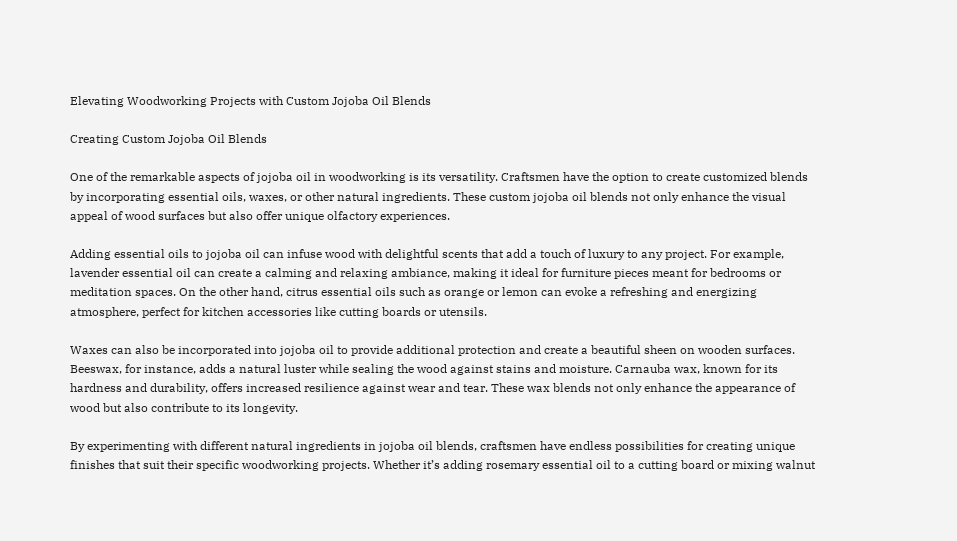Elevating Woodworking Projects with Custom Jojoba Oil Blends

Creating Custom Jojoba Oil Blends

One of the remarkable aspects of jojoba oil in woodworking is its versatility. Craftsmen have the option to create customized blends by incorporating essential oils, waxes, or other natural ingredients. These custom jojoba oil blends not only enhance the visual appeal of wood surfaces but also offer unique olfactory experiences.

Adding essential oils to jojoba oil can infuse wood with delightful scents that add a touch of luxury to any project. For example, lavender essential oil can create a calming and relaxing ambiance, making it ideal for furniture pieces meant for bedrooms or meditation spaces. On the other hand, citrus essential oils such as orange or lemon can evoke a refreshing and energizing atmosphere, perfect for kitchen accessories like cutting boards or utensils.

Waxes can also be incorporated into jojoba oil to provide additional protection and create a beautiful sheen on wooden surfaces. Beeswax, for instance, adds a natural luster while sealing the wood against stains and moisture. Carnauba wax, known for its hardness and durability, offers increased resilience against wear and tear. These wax blends not only enhance the appearance of wood but also contribute to its longevity.

By experimenting with different natural ingredients in jojoba oil blends, craftsmen have endless possibilities for creating unique finishes that suit their specific woodworking projects. Whether it’s adding rosemary essential oil to a cutting board or mixing walnut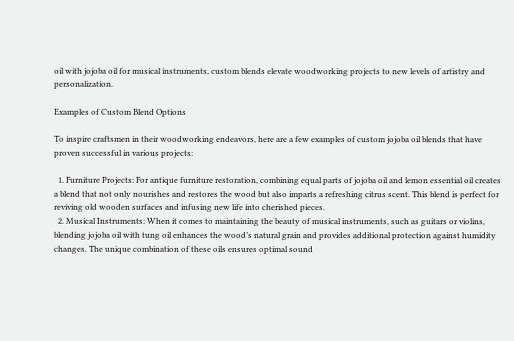oil with jojoba oil for musical instruments, custom blends elevate woodworking projects to new levels of artistry and personalization.

Examples of Custom Blend Options

To inspire craftsmen in their woodworking endeavors, here are a few examples of custom jojoba oil blends that have proven successful in various projects:

  1. Furniture Projects: For antique furniture restoration, combining equal parts of jojoba oil and lemon essential oil creates a blend that not only nourishes and restores the wood but also imparts a refreshing citrus scent. This blend is perfect for reviving old wooden surfaces and infusing new life into cherished pieces.
  2. Musical Instruments: When it comes to maintaining the beauty of musical instruments, such as guitars or violins, blending jojoba oil with tung oil enhances the wood’s natural grain and provides additional protection against humidity changes. The unique combination of these oils ensures optimal sound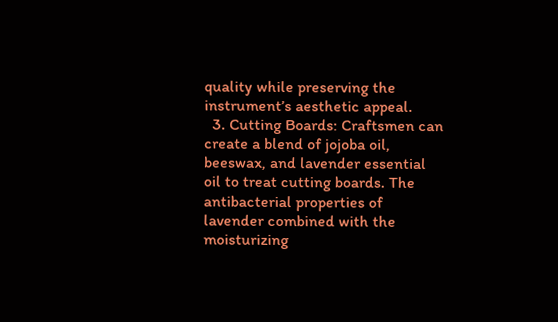quality while preserving the instrument’s aesthetic appeal.
  3. Cutting Boards: Craftsmen can create a blend of jojoba oil, beeswax, and lavender essential oil to treat cutting boards. The antibacterial properties of lavender combined with the moisturizing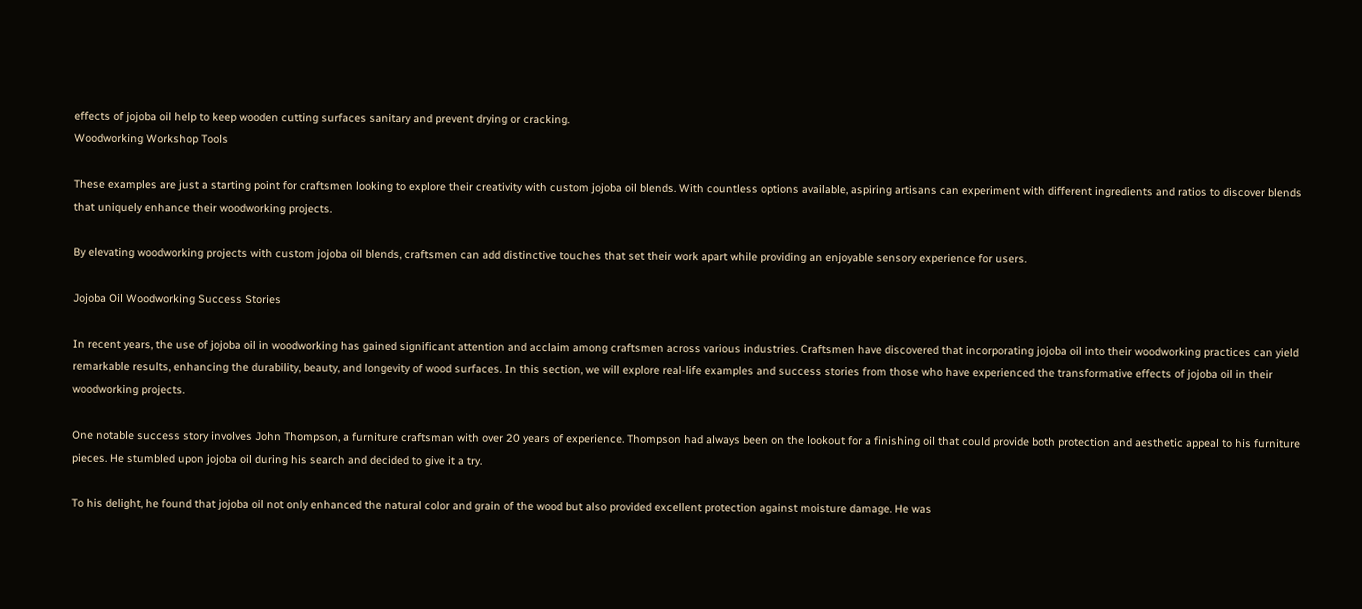effects of jojoba oil help to keep wooden cutting surfaces sanitary and prevent drying or cracking.
Woodworking Workshop Tools

These examples are just a starting point for craftsmen looking to explore their creativity with custom jojoba oil blends. With countless options available, aspiring artisans can experiment with different ingredients and ratios to discover blends that uniquely enhance their woodworking projects.

By elevating woodworking projects with custom jojoba oil blends, craftsmen can add distinctive touches that set their work apart while providing an enjoyable sensory experience for users.

Jojoba Oil Woodworking Success Stories

In recent years, the use of jojoba oil in woodworking has gained significant attention and acclaim among craftsmen across various industries. Craftsmen have discovered that incorporating jojoba oil into their woodworking practices can yield remarkable results, enhancing the durability, beauty, and longevity of wood surfaces. In this section, we will explore real-life examples and success stories from those who have experienced the transformative effects of jojoba oil in their woodworking projects.

One notable success story involves John Thompson, a furniture craftsman with over 20 years of experience. Thompson had always been on the lookout for a finishing oil that could provide both protection and aesthetic appeal to his furniture pieces. He stumbled upon jojoba oil during his search and decided to give it a try.

To his delight, he found that jojoba oil not only enhanced the natural color and grain of the wood but also provided excellent protection against moisture damage. He was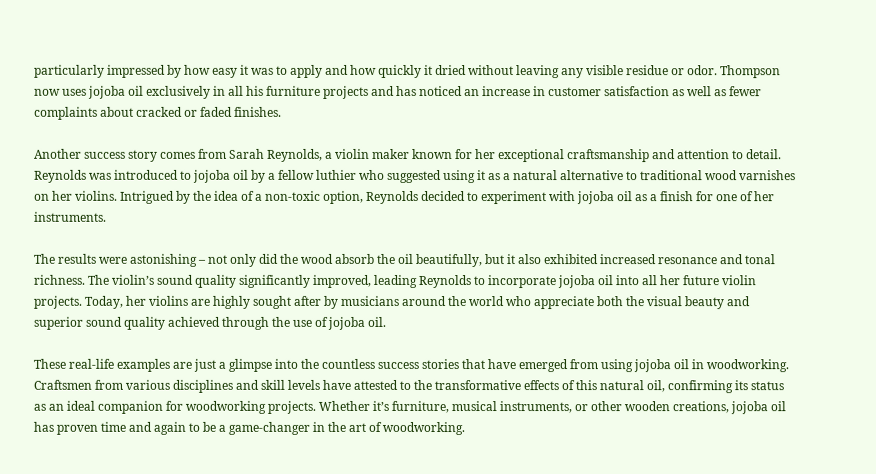particularly impressed by how easy it was to apply and how quickly it dried without leaving any visible residue or odor. Thompson now uses jojoba oil exclusively in all his furniture projects and has noticed an increase in customer satisfaction as well as fewer complaints about cracked or faded finishes.

Another success story comes from Sarah Reynolds, a violin maker known for her exceptional craftsmanship and attention to detail. Reynolds was introduced to jojoba oil by a fellow luthier who suggested using it as a natural alternative to traditional wood varnishes on her violins. Intrigued by the idea of a non-toxic option, Reynolds decided to experiment with jojoba oil as a finish for one of her instruments.

The results were astonishing – not only did the wood absorb the oil beautifully, but it also exhibited increased resonance and tonal richness. The violin’s sound quality significantly improved, leading Reynolds to incorporate jojoba oil into all her future violin projects. Today, her violins are highly sought after by musicians around the world who appreciate both the visual beauty and superior sound quality achieved through the use of jojoba oil.

These real-life examples are just a glimpse into the countless success stories that have emerged from using jojoba oil in woodworking. Craftsmen from various disciplines and skill levels have attested to the transformative effects of this natural oil, confirming its status as an ideal companion for woodworking projects. Whether it’s furniture, musical instruments, or other wooden creations, jojoba oil has proven time and again to be a game-changer in the art of woodworking.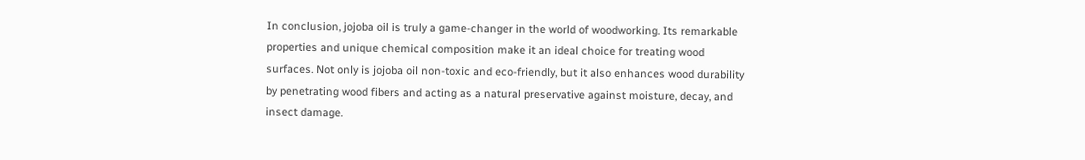In conclusion, jojoba oil is truly a game-changer in the world of woodworking. Its remarkable properties and unique chemical composition make it an ideal choice for treating wood surfaces. Not only is jojoba oil non-toxic and eco-friendly, but it also enhances wood durability by penetrating wood fibers and acting as a natural preservative against moisture, decay, and insect damage.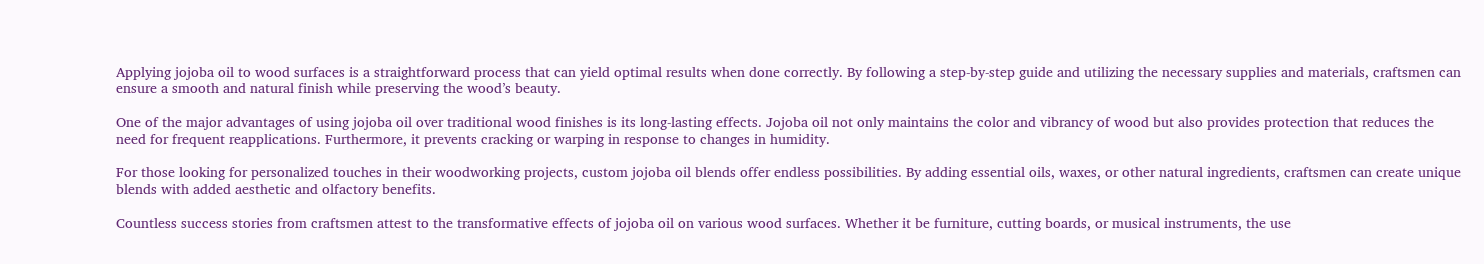Applying jojoba oil to wood surfaces is a straightforward process that can yield optimal results when done correctly. By following a step-by-step guide and utilizing the necessary supplies and materials, craftsmen can ensure a smooth and natural finish while preserving the wood’s beauty.

One of the major advantages of using jojoba oil over traditional wood finishes is its long-lasting effects. Jojoba oil not only maintains the color and vibrancy of wood but also provides protection that reduces the need for frequent reapplications. Furthermore, it prevents cracking or warping in response to changes in humidity.

For those looking for personalized touches in their woodworking projects, custom jojoba oil blends offer endless possibilities. By adding essential oils, waxes, or other natural ingredients, craftsmen can create unique blends with added aesthetic and olfactory benefits.

Countless success stories from craftsmen attest to the transformative effects of jojoba oil on various wood surfaces. Whether it be furniture, cutting boards, or musical instruments, the use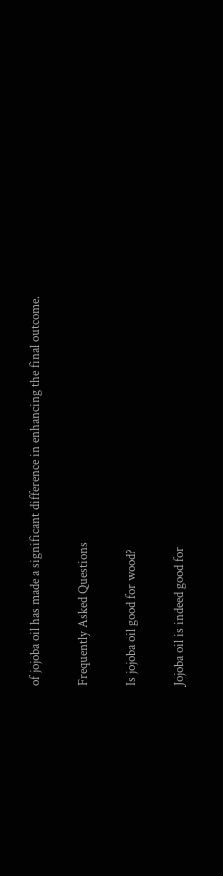of jojoba oil has made a significant difference in enhancing the final outcome.

Frequently Asked Questions

Is jojoba oil good for wood?

Jojoba oil is indeed good for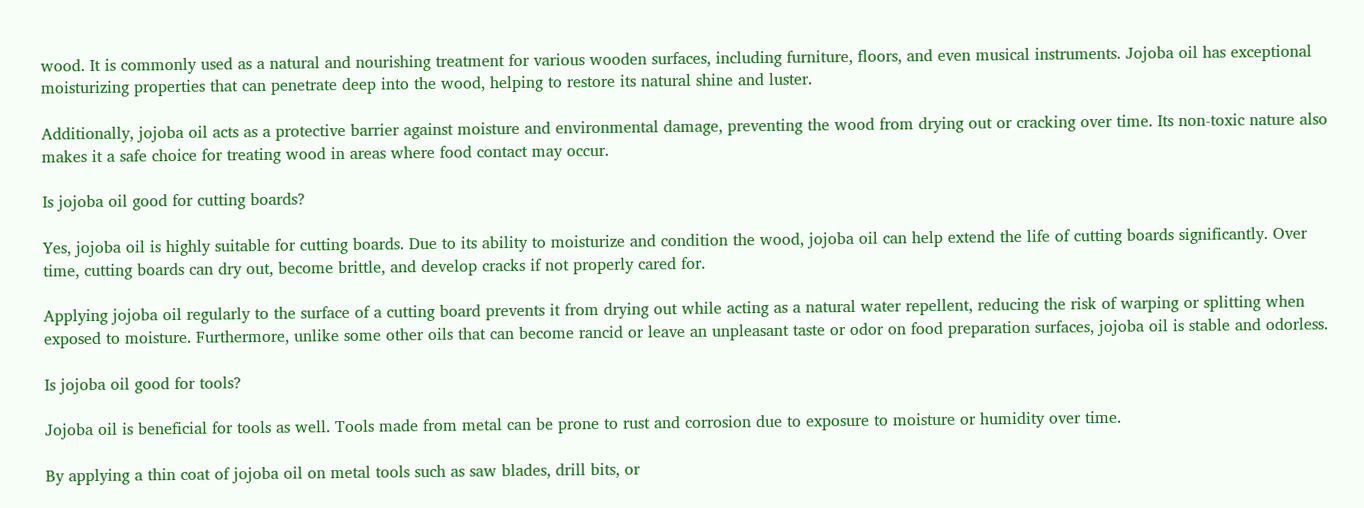wood. It is commonly used as a natural and nourishing treatment for various wooden surfaces, including furniture, floors, and even musical instruments. Jojoba oil has exceptional moisturizing properties that can penetrate deep into the wood, helping to restore its natural shine and luster.

Additionally, jojoba oil acts as a protective barrier against moisture and environmental damage, preventing the wood from drying out or cracking over time. Its non-toxic nature also makes it a safe choice for treating wood in areas where food contact may occur.

Is jojoba oil good for cutting boards?

Yes, jojoba oil is highly suitable for cutting boards. Due to its ability to moisturize and condition the wood, jojoba oil can help extend the life of cutting boards significantly. Over time, cutting boards can dry out, become brittle, and develop cracks if not properly cared for.

Applying jojoba oil regularly to the surface of a cutting board prevents it from drying out while acting as a natural water repellent, reducing the risk of warping or splitting when exposed to moisture. Furthermore, unlike some other oils that can become rancid or leave an unpleasant taste or odor on food preparation surfaces, jojoba oil is stable and odorless.

Is jojoba oil good for tools?

Jojoba oil is beneficial for tools as well. Tools made from metal can be prone to rust and corrosion due to exposure to moisture or humidity over time.

By applying a thin coat of jojoba oil on metal tools such as saw blades, drill bits, or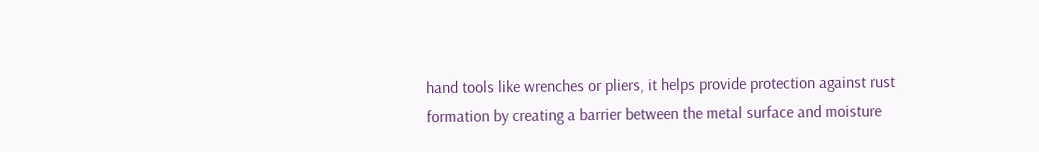hand tools like wrenches or pliers, it helps provide protection against rust formation by creating a barrier between the metal surface and moisture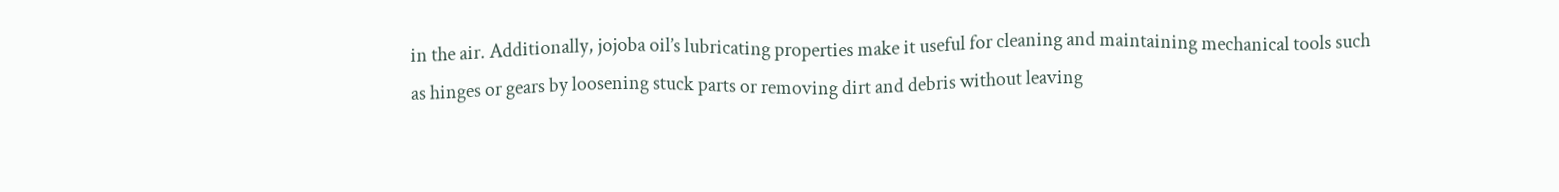in the air. Additionally, jojoba oil’s lubricating properties make it useful for cleaning and maintaining mechanical tools such as hinges or gears by loosening stuck parts or removing dirt and debris without leaving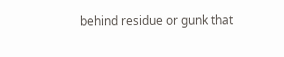behind residue or gunk that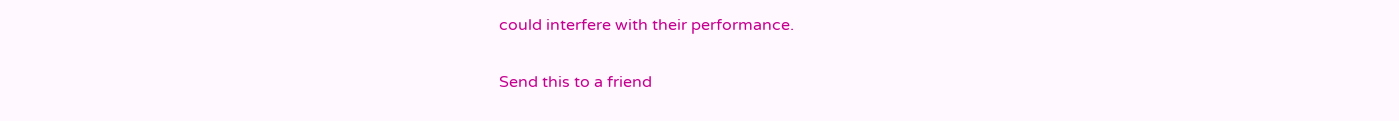could interfere with their performance.

Send this to a friend